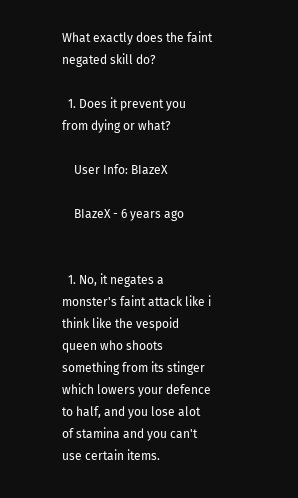What exactly does the faint negated skill do?

  1. Does it prevent you from dying or what?

    User Info: BIazeX

    BIazeX - 6 years ago


  1. No, it negates a monster's faint attack like i think like the vespoid queen who shoots something from its stinger which lowers your defence to half, and you lose alot of stamina and you can't use certain items.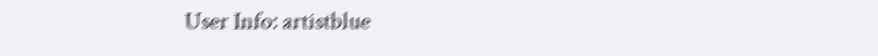User Info: artistblue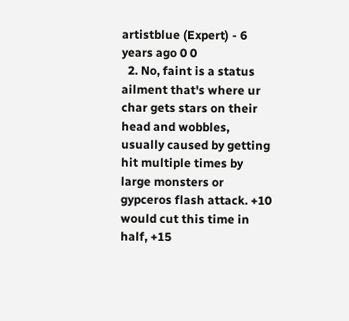artistblue (Expert) - 6 years ago 0 0
  2. No, faint is a status ailment that's where ur char gets stars on their head and wobbles, usually caused by getting hit multiple times by large monsters or gypceros flash attack. +10 would cut this time in half, +15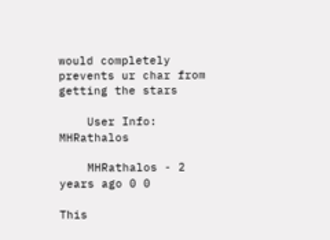would completely prevents ur char from getting the stars

    User Info: MHRathalos

    MHRathalos - 2 years ago 0 0

This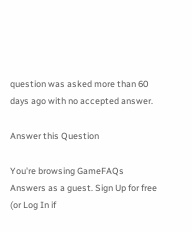question was asked more than 60 days ago with no accepted answer.

Answer this Question

You're browsing GameFAQs Answers as a guest. Sign Up for free (or Log In if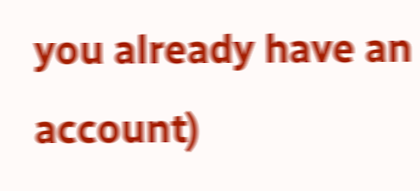you already have an account)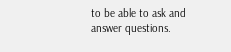to be able to ask and answer questions.